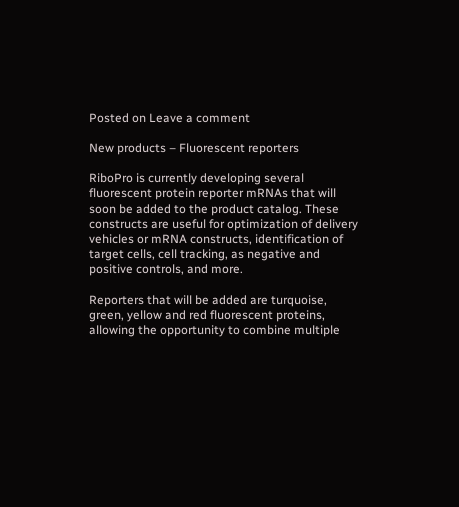Posted on Leave a comment

New products – Fluorescent reporters

RiboPro is currently developing several fluorescent protein reporter mRNAs that will soon be added to the product catalog. These constructs are useful for optimization of delivery vehicles or mRNA constructs, identification of target cells, cell tracking, as negative and positive controls, and more.

Reporters that will be added are turquoise, green, yellow and red fluorescent proteins, allowing the opportunity to combine multiple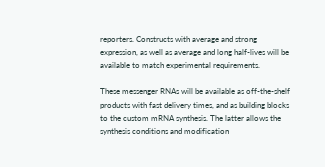reporters. Constructs with average and strong expression, as well as average and long half-lives will be available to match experimental requirements.

These messenger RNAs will be available as off-the-shelf products with fast delivery times, and as building blocks to the custom mRNA synthesis. The latter allows the synthesis conditions and modification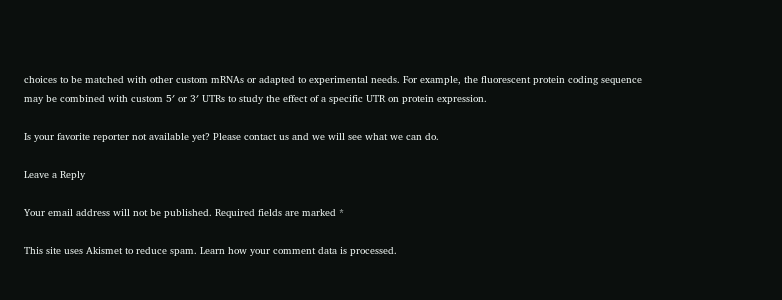choices to be matched with other custom mRNAs or adapted to experimental needs. For example, the fluorescent protein coding sequence may be combined with custom 5′ or 3′ UTRs to study the effect of a specific UTR on protein expression.

Is your favorite reporter not available yet? Please contact us and we will see what we can do.

Leave a Reply

Your email address will not be published. Required fields are marked *

This site uses Akismet to reduce spam. Learn how your comment data is processed.